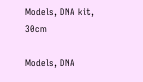Models, DNA kit, 30cm

Models, DNA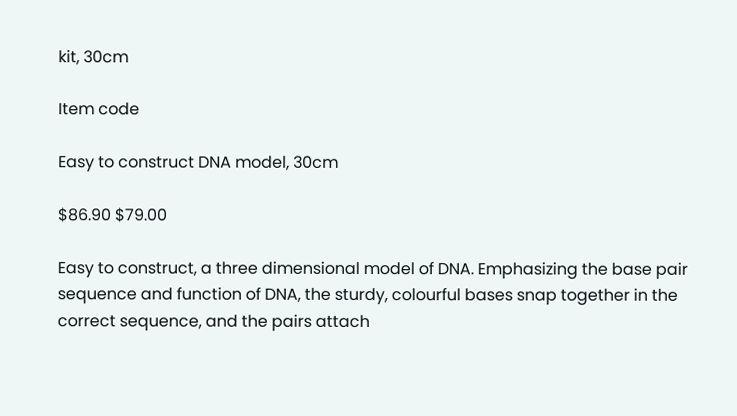kit, 30cm

Item code

Easy to construct DNA model, 30cm

$86.90 $79.00

Easy to construct, a three dimensional model of DNA. Emphasizing the base pair sequence and function of DNA, the sturdy, colourful bases snap together in the correct sequence, and the pairs attach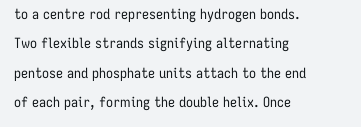to a centre rod representing hydrogen bonds. Two flexible strands signifying alternating pentose and phosphate units attach to the end of each pair, forming the double helix. Once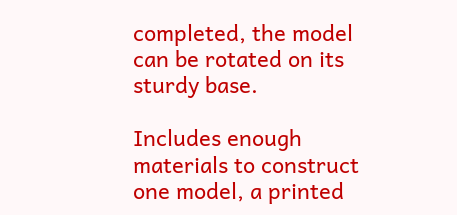completed, the model can be rotated on its sturdy base.

Includes enough materials to construct one model, a printed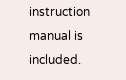instruction manual is included.